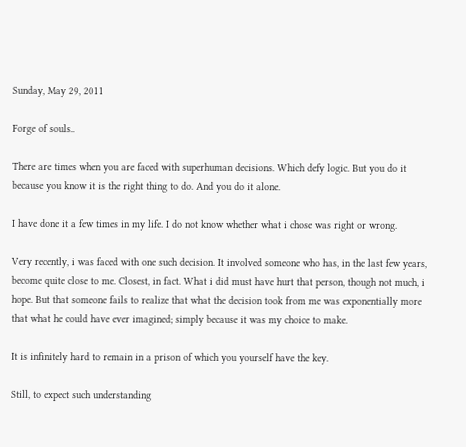Sunday, May 29, 2011

Forge of souls..

There are times when you are faced with superhuman decisions. Which defy logic. But you do it because you know it is the right thing to do. And you do it alone.

I have done it a few times in my life. I do not know whether what i chose was right or wrong.

Very recently, i was faced with one such decision. It involved someone who has, in the last few years, become quite close to me. Closest, in fact. What i did must have hurt that person, though not much, i hope. But that someone fails to realize that what the decision took from me was exponentially more that what he could have ever imagined; simply because it was my choice to make.

It is infinitely hard to remain in a prison of which you yourself have the key.

Still, to expect such understanding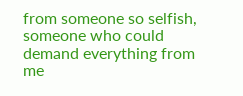from someone so selfish, someone who could demand everything from me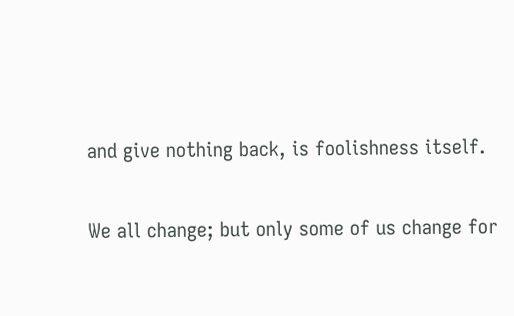and give nothing back, is foolishness itself.

We all change; but only some of us change for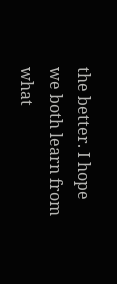the better. I hope we both learn from what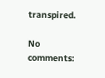transpired.

No comments: